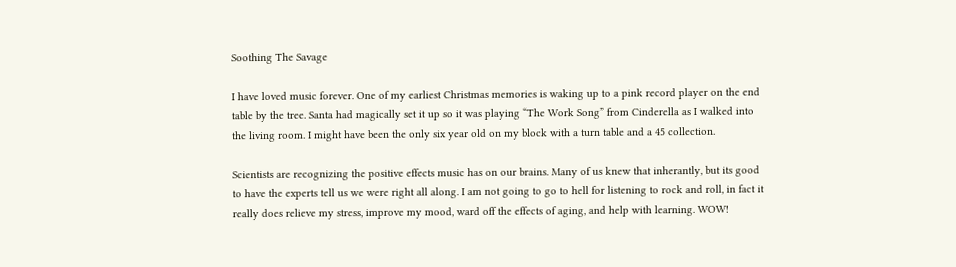Soothing The Savage

I have loved music forever. One of my earliest Christmas memories is waking up to a pink record player on the end table by the tree. Santa had magically set it up so it was playing “The Work Song” from Cinderella as I walked into the living room. I might have been the only six year old on my block with a turn table and a 45 collection.

Scientists are recognizing the positive effects music has on our brains. Many of us knew that inherantly, but its good to have the experts tell us we were right all along. I am not going to go to hell for listening to rock and roll, in fact it really does relieve my stress, improve my mood, ward off the effects of aging, and help with learning. WOW!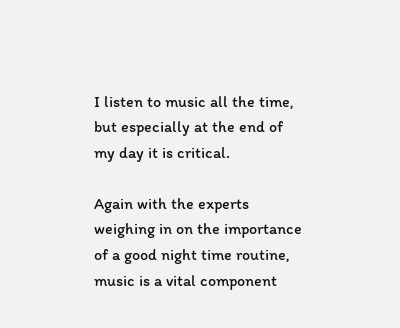I listen to music all the time, but especially at the end of my day it is critical.

Again with the experts weighing in on the importance of a good night time routine, music is a vital component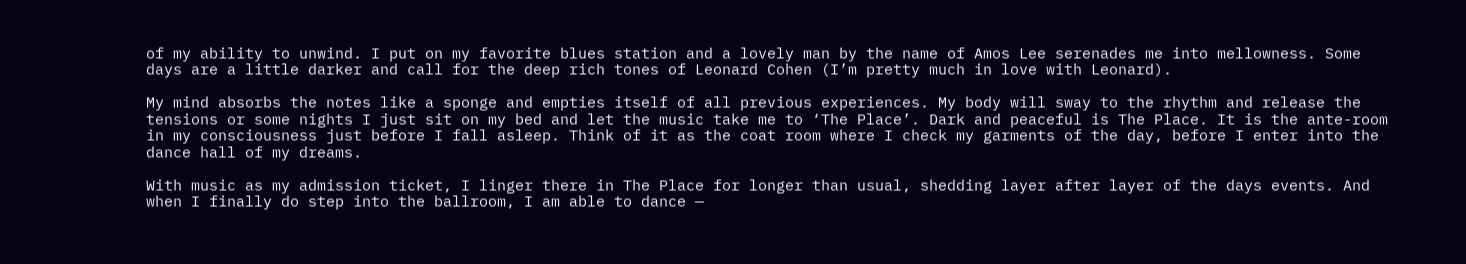of my ability to unwind. I put on my favorite blues station and a lovely man by the name of Amos Lee serenades me into mellowness. Some days are a little darker and call for the deep rich tones of Leonard Cohen (I’m pretty much in love with Leonard).

My mind absorbs the notes like a sponge and empties itself of all previous experiences. My body will sway to the rhythm and release the tensions or some nights I just sit on my bed and let the music take me to ‘The Place’. Dark and peaceful is The Place. It is the ante-room in my consciousness just before I fall asleep. Think of it as the coat room where I check my garments of the day, before I enter into the dance hall of my dreams.

With music as my admission ticket, I linger there in The Place for longer than usual, shedding layer after layer of the days events. And when I finally do step into the ballroom, I am able to dance —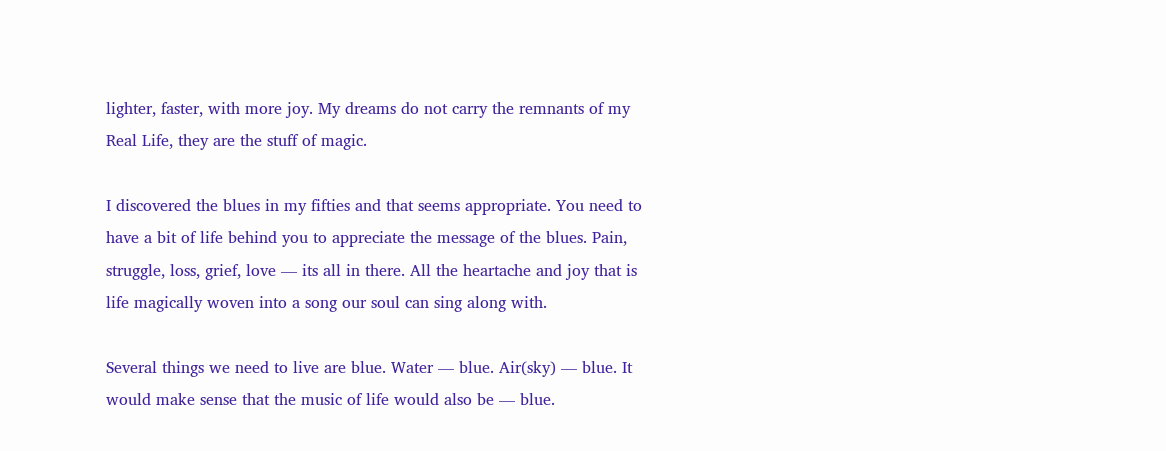lighter, faster, with more joy. My dreams do not carry the remnants of my Real Life, they are the stuff of magic.

I discovered the blues in my fifties and that seems appropriate. You need to have a bit of life behind you to appreciate the message of the blues. Pain, struggle, loss, grief, love — its all in there. All the heartache and joy that is life magically woven into a song our soul can sing along with.

Several things we need to live are blue. Water — blue. Air(sky) — blue. It would make sense that the music of life would also be — blue.